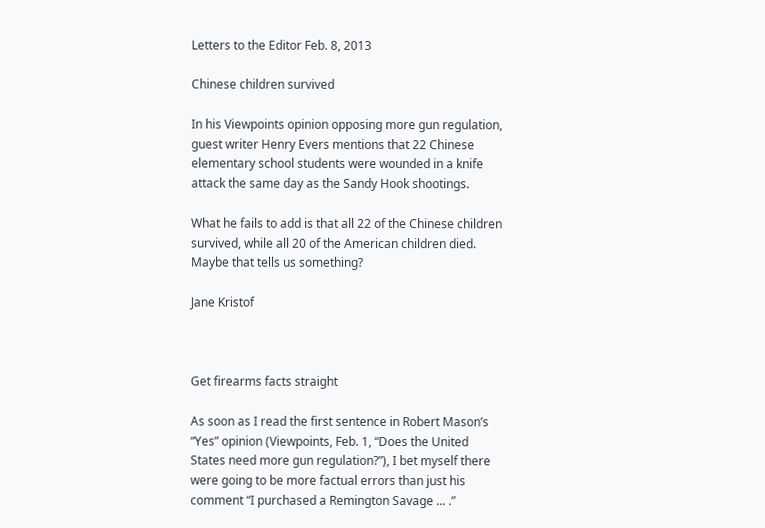Letters to the Editor Feb. 8, 2013

Chinese children survived

In his Viewpoints opinion opposing more gun regulation, guest writer Henry Evers mentions that 22 Chinese elementary school students were wounded in a knife attack the same day as the Sandy Hook shootings.

What he fails to add is that all 22 of the Chinese children survived, while all 20 of the American children died. Maybe that tells us something?

Jane Kristof



Get firearms facts straight

As soon as I read the first sentence in Robert Mason’s “Yes” opinion (Viewpoints, Feb. 1, “Does the United States need more gun regulation?”), I bet myself there were going to be more factual errors than just his comment “I purchased a Remington Savage ... .”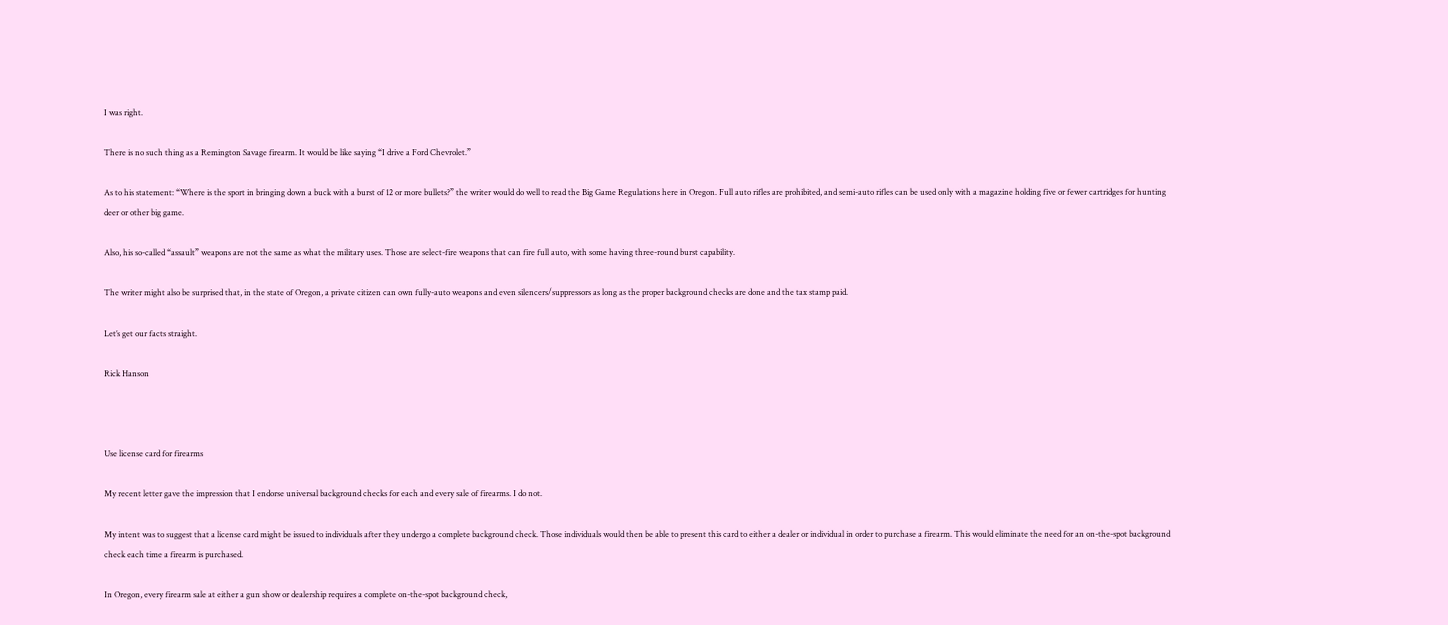I was right.

There is no such thing as a Remington Savage firearm. It would be like saying “I drive a Ford Chevrolet.”

As to his statement: “Where is the sport in bringing down a buck with a burst of 12 or more bullets?” the writer would do well to read the Big Game Regulations here in Oregon. Full auto rifles are prohibited, and semi-auto rifles can be used only with a magazine holding five or fewer cartridges for hunting deer or other big game.

Also, his so-called “assault” weapons are not the same as what the military uses. Those are select-fire weapons that can fire full auto, with some having three-round burst capability.

The writer might also be surprised that, in the state of Oregon, a private citizen can own fully-auto weapons and even silencers/suppressors as long as the proper background checks are done and the tax stamp paid.

Let’s get our facts straight.

Rick Hanson



Use license card for firearms

My recent letter gave the impression that I endorse universal background checks for each and every sale of firearms. I do not.

My intent was to suggest that a license card might be issued to individuals after they undergo a complete background check. Those individuals would then be able to present this card to either a dealer or individual in order to purchase a firearm. This would eliminate the need for an on-the-spot background check each time a firearm is purchased.

In Oregon, every firearm sale at either a gun show or dealership requires a complete on-the-spot background check,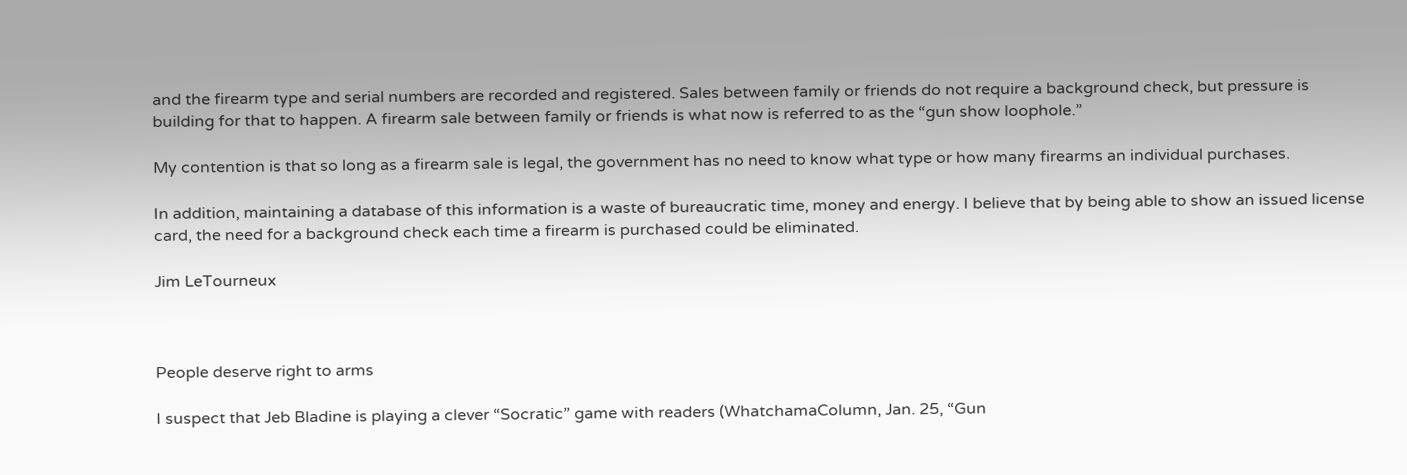and the firearm type and serial numbers are recorded and registered. Sales between family or friends do not require a background check, but pressure is building for that to happen. A firearm sale between family or friends is what now is referred to as the “gun show loophole.”

My contention is that so long as a firearm sale is legal, the government has no need to know what type or how many firearms an individual purchases.

In addition, maintaining a database of this information is a waste of bureaucratic time, money and energy. I believe that by being able to show an issued license card, the need for a background check each time a firearm is purchased could be eliminated.

Jim LeTourneux



People deserve right to arms

I suspect that Jeb Bladine is playing a clever “Socratic” game with readers (WhatchamaColumn, Jan. 25, “Gun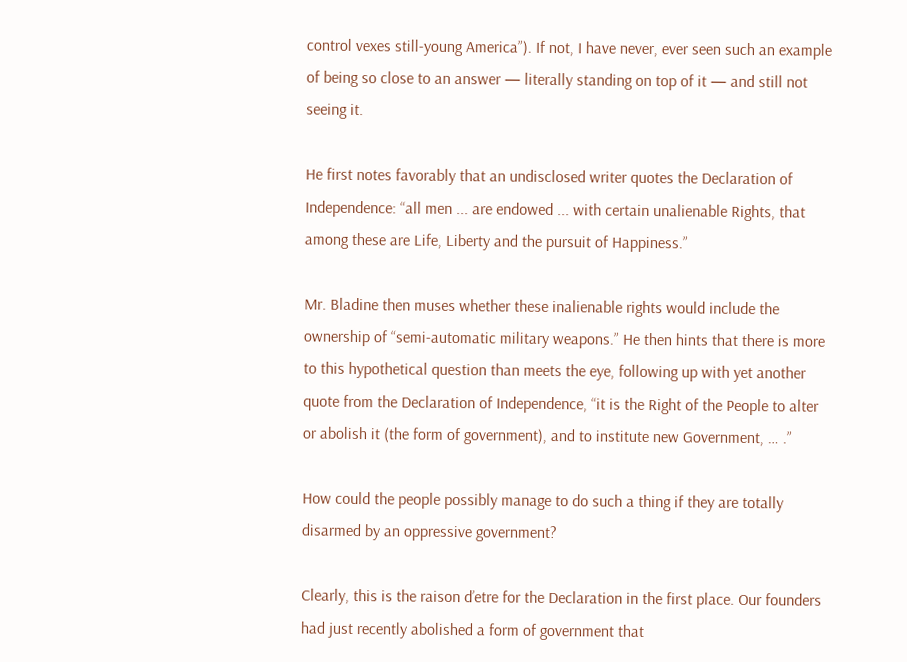control vexes still-young America”). If not, I have never, ever seen such an example of being so close to an answer — literally standing on top of it — and still not seeing it.

He first notes favorably that an undisclosed writer quotes the Declaration of Independence: “all men ... are endowed ... with certain unalienable Rights, that among these are Life, Liberty and the pursuit of Happiness.”

Mr. Bladine then muses whether these inalienable rights would include the ownership of “semi-automatic military weapons.” He then hints that there is more to this hypothetical question than meets the eye, following up with yet another quote from the Declaration of Independence, “it is the Right of the People to alter or abolish it (the form of government), and to institute new Government, … .”

How could the people possibly manage to do such a thing if they are totally disarmed by an oppressive government?

Clearly, this is the raison d’etre for the Declaration in the first place. Our founders had just recently abolished a form of government that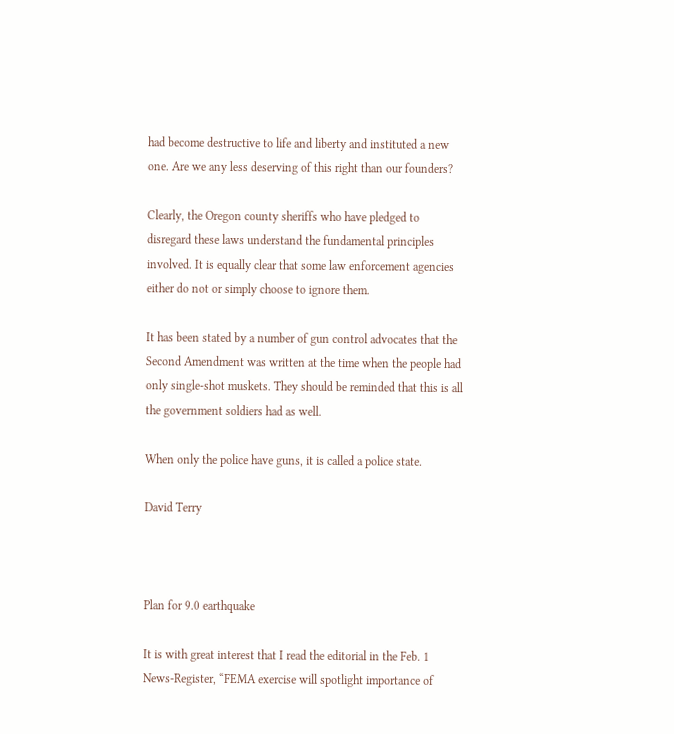had become destructive to life and liberty and instituted a new one. Are we any less deserving of this right than our founders?

Clearly, the Oregon county sheriffs who have pledged to disregard these laws understand the fundamental principles involved. It is equally clear that some law enforcement agencies either do not or simply choose to ignore them.

It has been stated by a number of gun control advocates that the Second Amendment was written at the time when the people had only single-shot muskets. They should be reminded that this is all the government soldiers had as well.

When only the police have guns, it is called a police state.

David Terry



Plan for 9.0 earthquake

It is with great interest that I read the editorial in the Feb. 1 News-Register, “FEMA exercise will spotlight importance of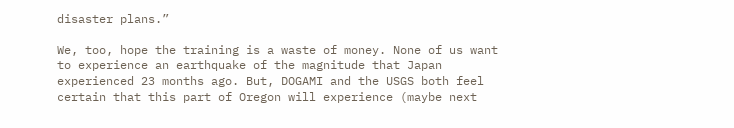disaster plans.”

We, too, hope the training is a waste of money. None of us want to experience an earthquake of the magnitude that Japan experienced 23 months ago. But, DOGAMI and the USGS both feel certain that this part of Oregon will experience (maybe next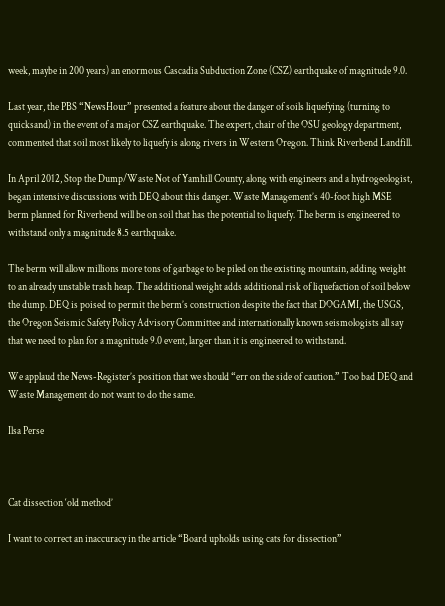week, maybe in 200 years) an enormous Cascadia Subduction Zone (CSZ) earthquake of magnitude 9.0.

Last year, the PBS “NewsHour” presented a feature about the danger of soils liquefying (turning to quicksand) in the event of a major CSZ earthquake. The expert, chair of the OSU geology department, commented that soil most likely to liquefy is along rivers in Western Oregon. Think Riverbend Landfill.

In April 2012, Stop the Dump/Waste Not of Yamhill County, along with engineers and a hydrogeologist, began intensive discussions with DEQ about this danger. Waste Management’s 40-foot high MSE berm planned for Riverbend will be on soil that has the potential to liquefy. The berm is engineered to withstand only a magnitude 8.5 earthquake.

The berm will allow millions more tons of garbage to be piled on the existing mountain, adding weight to an already unstable trash heap. The additional weight adds additional risk of liquefaction of soil below the dump. DEQ is poised to permit the berm’s construction despite the fact that DOGAMI, the USGS, the Oregon Seismic Safety Policy Advisory Committee and internationally known seismologists all say that we need to plan for a magnitude 9.0 event, larger than it is engineered to withstand.

We applaud the News-Register’s position that we should “err on the side of caution.” Too bad DEQ and Waste Management do not want to do the same.

Ilsa Perse



Cat dissection ‘old method’

I want to correct an inaccuracy in the article “Board upholds using cats for dissection”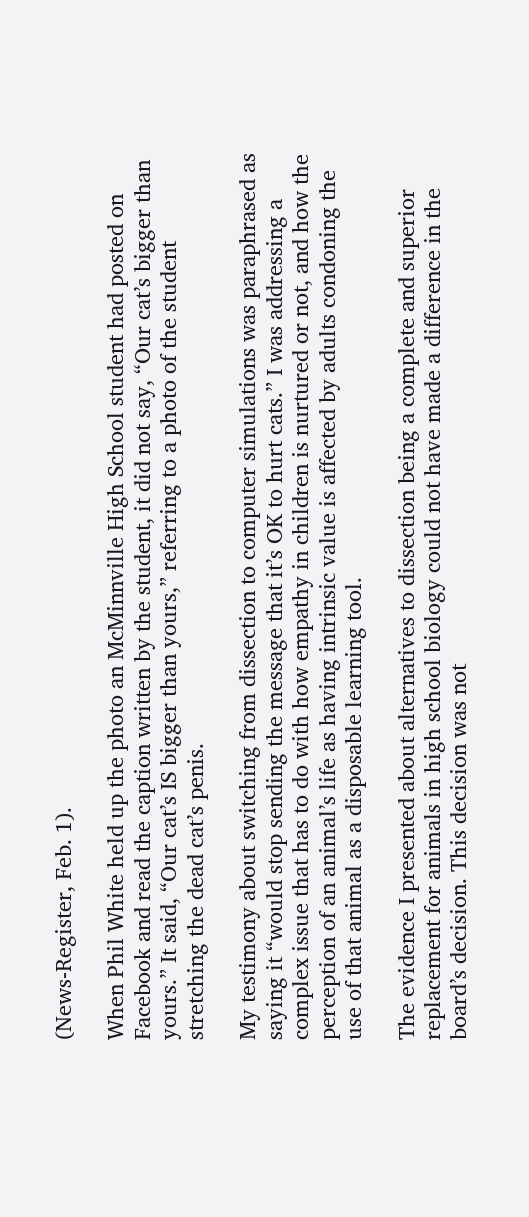(News-Register, Feb. 1).

When Phil White held up the photo an McMinnville High School student had posted on Facebook and read the caption written by the student, it did not say, “Our cat’s bigger than yours.” It said, “Our cat’s IS bigger than yours,” referring to a photo of the student stretching the dead cat’s penis.

My testimony about switching from dissection to computer simulations was paraphrased as saying it “would stop sending the message that it’s OK to hurt cats.” I was addressing a complex issue that has to do with how empathy in children is nurtured or not, and how the perception of an animal’s life as having intrinsic value is affected by adults condoning the use of that animal as a disposable learning tool.

The evidence I presented about alternatives to dissection being a complete and superior replacement for animals in high school biology could not have made a difference in the board’s decision. This decision was not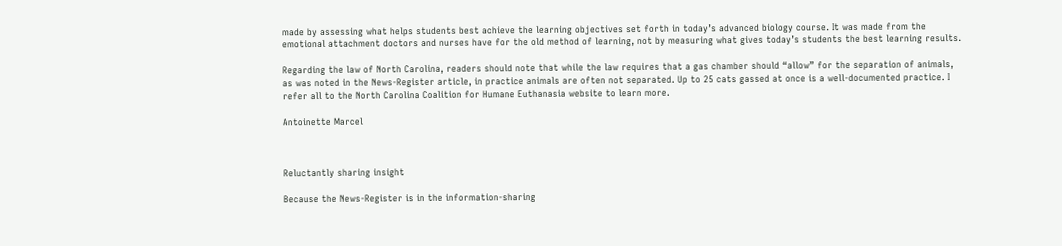made by assessing what helps students best achieve the learning objectives set forth in today’s advanced biology course. It was made from the emotional attachment doctors and nurses have for the old method of learning, not by measuring what gives today’s students the best learning results.

Regarding the law of North Carolina, readers should note that while the law requires that a gas chamber should “allow” for the separation of animals, as was noted in the News-Register article, in practice animals are often not separated. Up to 25 cats gassed at once is a well-documented practice. I refer all to the North Carolina Coalition for Humane Euthanasia website to learn more.

Antoinette Marcel



Reluctantly sharing insight

Because the News-Register is in the information-sharing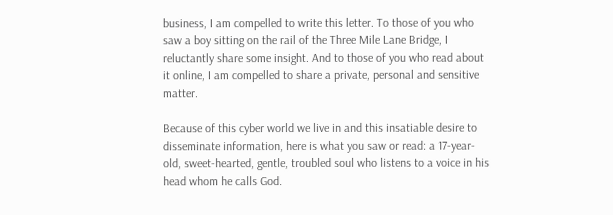business, I am compelled to write this letter. To those of you who saw a boy sitting on the rail of the Three Mile Lane Bridge, I reluctantly share some insight. And to those of you who read about it online, I am compelled to share a private, personal and sensitive matter.

Because of this cyber world we live in and this insatiable desire to disseminate information, here is what you saw or read: a 17-year-old, sweet-hearted, gentle, troubled soul who listens to a voice in his head whom he calls God.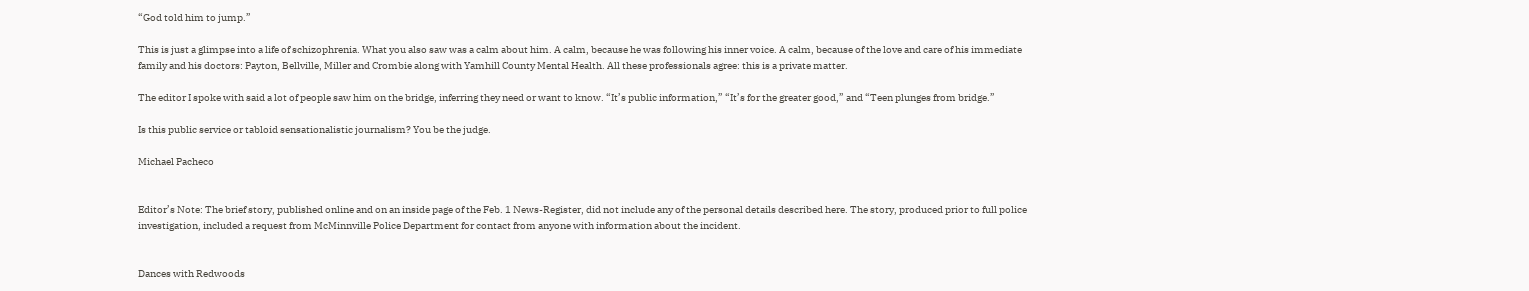“God told him to jump.”

This is just a glimpse into a life of schizophrenia. What you also saw was a calm about him. A calm, because he was following his inner voice. A calm, because of the love and care of his immediate family and his doctors: Payton, Bellville, Miller and Crombie along with Yamhill County Mental Health. All these professionals agree: this is a private matter.

The editor I spoke with said a lot of people saw him on the bridge, inferring they need or want to know. “It’s public information,” “It’s for the greater good,” and “Teen plunges from bridge.”

Is this public service or tabloid sensationalistic journalism? You be the judge.

Michael Pacheco


Editor’s Note: The brief story, published online and on an inside page of the Feb. 1 News-Register, did not include any of the personal details described here. The story, produced prior to full police investigation, included a request from McMinnville Police Department for contact from anyone with information about the incident.


Dances with Redwoods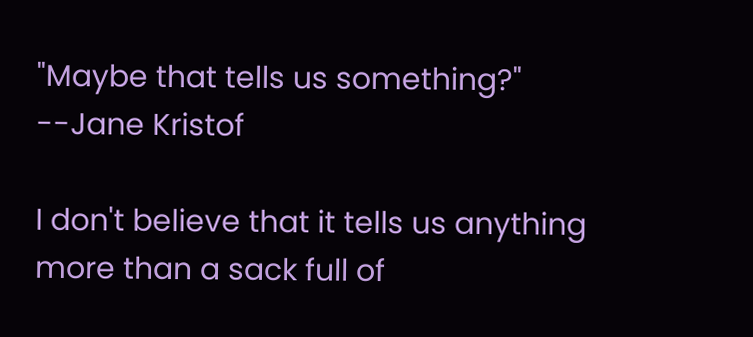"Maybe that tells us something?" --Jane Kristof

I don't believe that it tells us anything more than a sack full of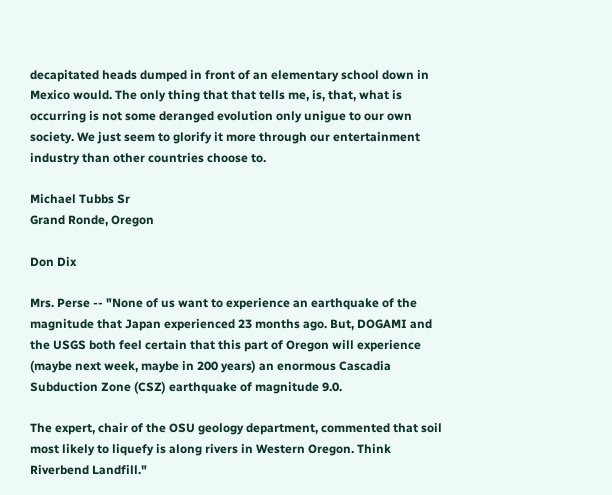decapitated heads dumped in front of an elementary school down in Mexico would. The only thing that that tells me, is, that, what is occurring is not some deranged evolution only unigue to our own society. We just seem to glorify it more through our entertainment industry than other countries choose to.

Michael Tubbs Sr
Grand Ronde, Oregon

Don Dix

Mrs. Perse -- "None of us want to experience an earthquake of the magnitude that Japan experienced 23 months ago. But, DOGAMI and the USGS both feel certain that this part of Oregon will experience (maybe next week, maybe in 200 years) an enormous Cascadia Subduction Zone (CSZ) earthquake of magnitude 9.0.

The expert, chair of the OSU geology department, commented that soil most likely to liquefy is along rivers in Western Oregon. Think Riverbend Landfill."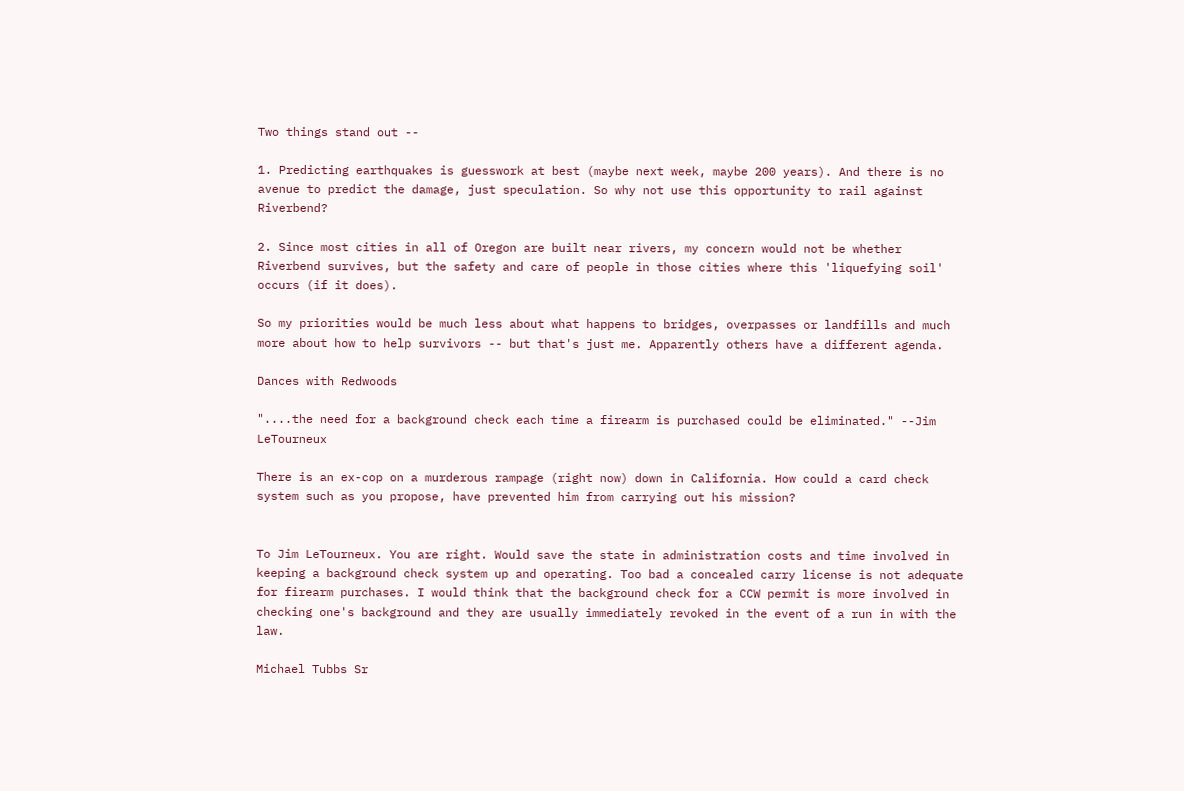Two things stand out --

1. Predicting earthquakes is guesswork at best (maybe next week, maybe 200 years). And there is no avenue to predict the damage, just speculation. So why not use this opportunity to rail against Riverbend?

2. Since most cities in all of Oregon are built near rivers, my concern would not be whether Riverbend survives, but the safety and care of people in those cities where this 'liquefying soil' occurs (if it does).

So my priorities would be much less about what happens to bridges, overpasses or landfills and much more about how to help survivors -- but that's just me. Apparently others have a different agenda.

Dances with Redwoods

"....the need for a background check each time a firearm is purchased could be eliminated." --Jim LeTourneux

There is an ex-cop on a murderous rampage (right now) down in California. How could a card check system such as you propose, have prevented him from carrying out his mission?


To Jim LeTourneux. You are right. Would save the state in administration costs and time involved in keeping a background check system up and operating. Too bad a concealed carry license is not adequate for firearm purchases. I would think that the background check for a CCW permit is more involved in checking one's background and they are usually immediately revoked in the event of a run in with the law.

Michael Tubbs Sr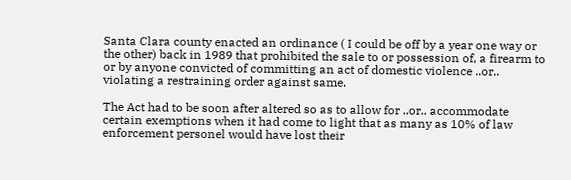Santa Clara county enacted an ordinance ( I could be off by a year one way or the other) back in 1989 that prohibited the sale to or possession of, a firearm to or by anyone convicted of committing an act of domestic violence ..or.. violating a restraining order against same.

The Act had to be soon after altered so as to allow for ..or.. accommodate certain exemptions when it had come to light that as many as 10% of law enforcement personel would have lost their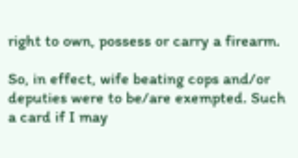right to own, possess or carry a firearm.

So, in effect, wife beating cops and/or deputies were to be/are exempted. Such a card if I may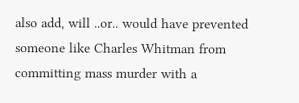also add, will ..or.. would have prevented someone like Charles Whitman from committing mass murder with a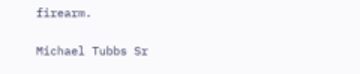firearm.

Michael Tubbs Sr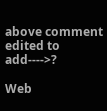above comment edited to add---->?

Web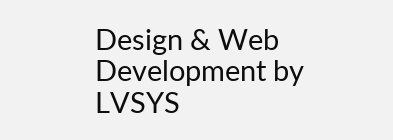Design & Web Development by LVSYS